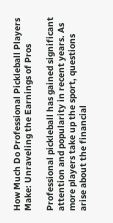How Much Do Professional Pickleball Players Make: Unraveling the Earnings of Pros

Professional pickleball has gained significant attention and popularity in recent years. As more players take up the sport, questions arise about the financial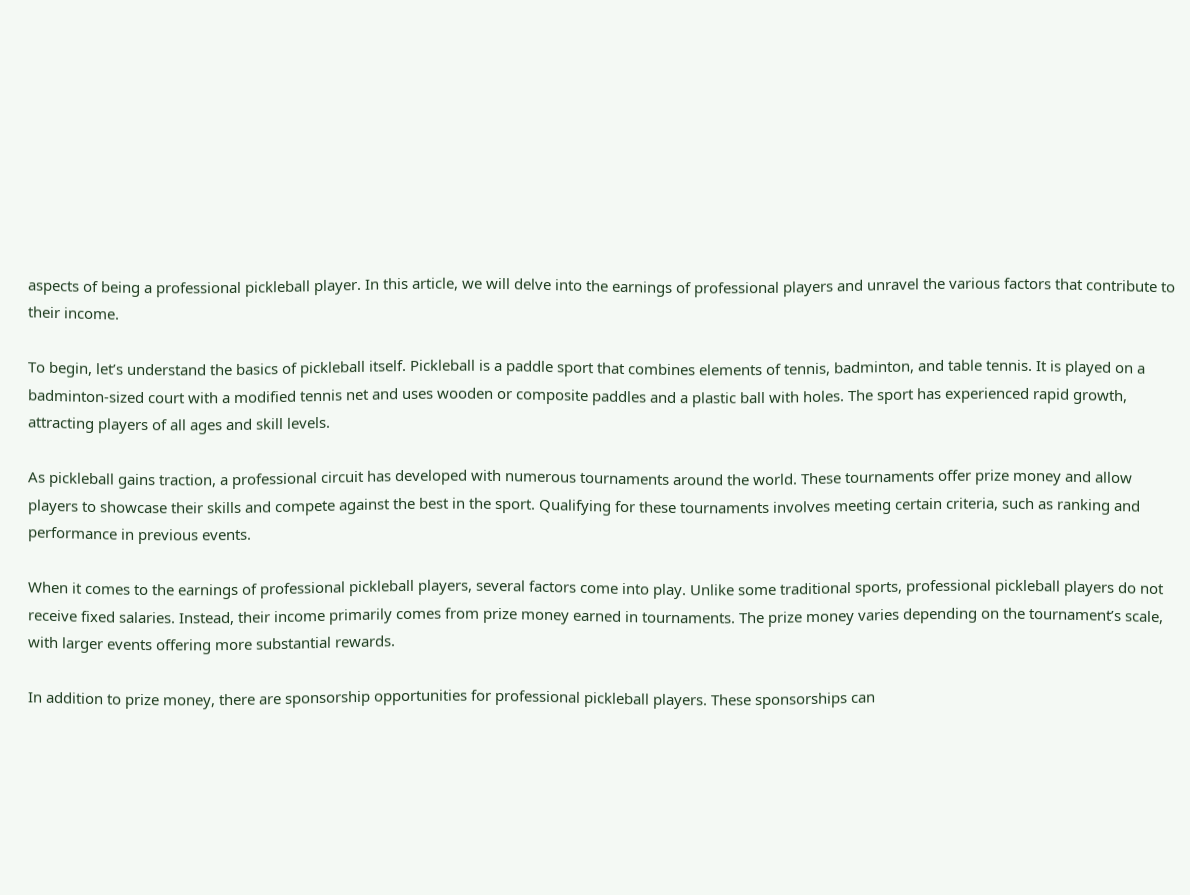aspects of being a professional pickleball player. In this article, we will delve into the earnings of professional players and unravel the various factors that contribute to their income.

To begin, let’s understand the basics of pickleball itself. Pickleball is a paddle sport that combines elements of tennis, badminton, and table tennis. It is played on a badminton-sized court with a modified tennis net and uses wooden or composite paddles and a plastic ball with holes. The sport has experienced rapid growth, attracting players of all ages and skill levels.

As pickleball gains traction, a professional circuit has developed with numerous tournaments around the world. These tournaments offer prize money and allow players to showcase their skills and compete against the best in the sport. Qualifying for these tournaments involves meeting certain criteria, such as ranking and performance in previous events.

When it comes to the earnings of professional pickleball players, several factors come into play. Unlike some traditional sports, professional pickleball players do not receive fixed salaries. Instead, their income primarily comes from prize money earned in tournaments. The prize money varies depending on the tournament’s scale, with larger events offering more substantial rewards.

In addition to prize money, there are sponsorship opportunities for professional pickleball players. These sponsorships can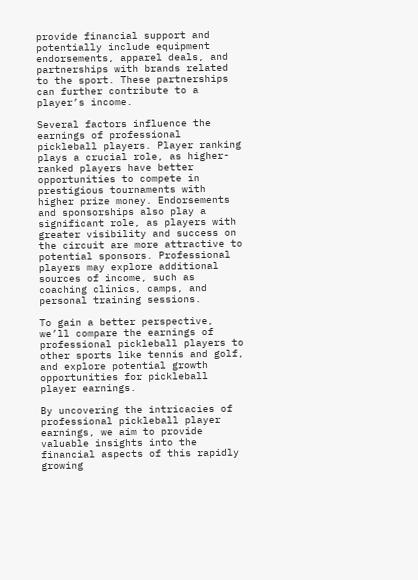provide financial support and potentially include equipment endorsements, apparel deals, and partnerships with brands related to the sport. These partnerships can further contribute to a player’s income.

Several factors influence the earnings of professional pickleball players. Player ranking plays a crucial role, as higher-ranked players have better opportunities to compete in prestigious tournaments with higher prize money. Endorsements and sponsorships also play a significant role, as players with greater visibility and success on the circuit are more attractive to potential sponsors. Professional players may explore additional sources of income, such as coaching clinics, camps, and personal training sessions.

To gain a better perspective, we’ll compare the earnings of professional pickleball players to other sports like tennis and golf, and explore potential growth opportunities for pickleball player earnings.

By uncovering the intricacies of professional pickleball player earnings, we aim to provide valuable insights into the financial aspects of this rapidly growing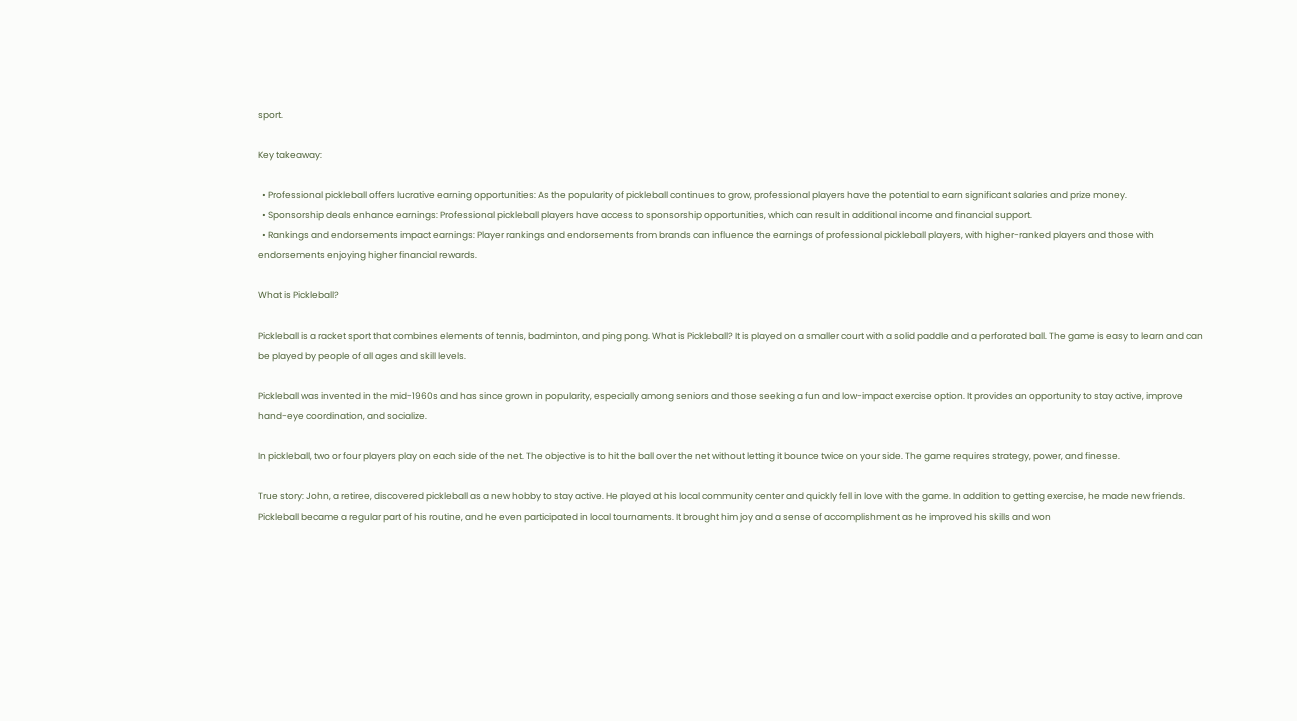sport.

Key takeaway:

  • Professional pickleball offers lucrative earning opportunities: As the popularity of pickleball continues to grow, professional players have the potential to earn significant salaries and prize money.
  • Sponsorship deals enhance earnings: Professional pickleball players have access to sponsorship opportunities, which can result in additional income and financial support.
  • Rankings and endorsements impact earnings: Player rankings and endorsements from brands can influence the earnings of professional pickleball players, with higher-ranked players and those with endorsements enjoying higher financial rewards.

What is Pickleball?

Pickleball is a racket sport that combines elements of tennis, badminton, and ping pong. What is Pickleball? It is played on a smaller court with a solid paddle and a perforated ball. The game is easy to learn and can be played by people of all ages and skill levels.

Pickleball was invented in the mid-1960s and has since grown in popularity, especially among seniors and those seeking a fun and low-impact exercise option. It provides an opportunity to stay active, improve hand-eye coordination, and socialize.

In pickleball, two or four players play on each side of the net. The objective is to hit the ball over the net without letting it bounce twice on your side. The game requires strategy, power, and finesse.

True story: John, a retiree, discovered pickleball as a new hobby to stay active. He played at his local community center and quickly fell in love with the game. In addition to getting exercise, he made new friends. Pickleball became a regular part of his routine, and he even participated in local tournaments. It brought him joy and a sense of accomplishment as he improved his skills and won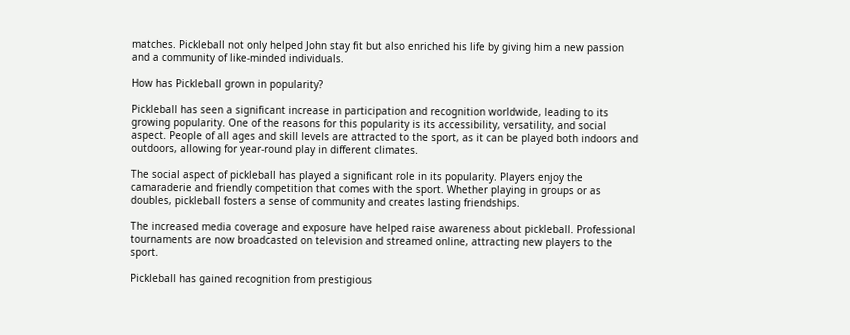matches. Pickleball not only helped John stay fit but also enriched his life by giving him a new passion and a community of like-minded individuals.

How has Pickleball grown in popularity?

Pickleball has seen a significant increase in participation and recognition worldwide, leading to its growing popularity. One of the reasons for this popularity is its accessibility, versatility, and social aspect. People of all ages and skill levels are attracted to the sport, as it can be played both indoors and outdoors, allowing for year-round play in different climates.

The social aspect of pickleball has played a significant role in its popularity. Players enjoy the camaraderie and friendly competition that comes with the sport. Whether playing in groups or as doubles, pickleball fosters a sense of community and creates lasting friendships.

The increased media coverage and exposure have helped raise awareness about pickleball. Professional tournaments are now broadcasted on television and streamed online, attracting new players to the sport.

Pickleball has gained recognition from prestigious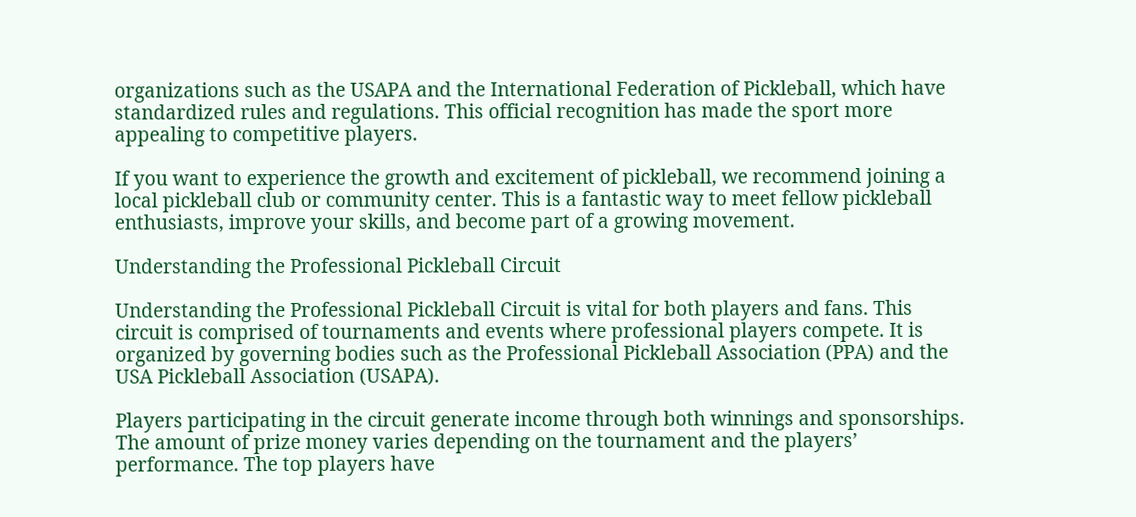organizations such as the USAPA and the International Federation of Pickleball, which have standardized rules and regulations. This official recognition has made the sport more appealing to competitive players.

If you want to experience the growth and excitement of pickleball, we recommend joining a local pickleball club or community center. This is a fantastic way to meet fellow pickleball enthusiasts, improve your skills, and become part of a growing movement.

Understanding the Professional Pickleball Circuit

Understanding the Professional Pickleball Circuit is vital for both players and fans. This circuit is comprised of tournaments and events where professional players compete. It is organized by governing bodies such as the Professional Pickleball Association (PPA) and the USA Pickleball Association (USAPA).

Players participating in the circuit generate income through both winnings and sponsorships. The amount of prize money varies depending on the tournament and the players’ performance. The top players have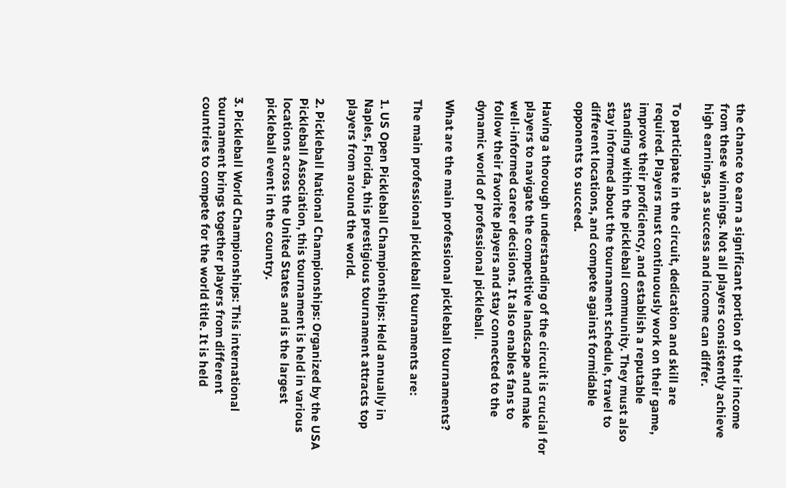the chance to earn a significant portion of their income from these winnings. Not all players consistently achieve high earnings, as success and income can differ.

To participate in the circuit, dedication and skill are required. Players must continuously work on their game, improve their proficiency, and establish a reputable standing within the pickleball community. They must also stay informed about the tournament schedule, travel to different locations, and compete against formidable opponents to succeed.

Having a thorough understanding of the circuit is crucial for players to navigate the competitive landscape and make well-informed career decisions. It also enables fans to follow their favorite players and stay connected to the dynamic world of professional pickleball.

What are the main professional pickleball tournaments?

The main professional pickleball tournaments are:

1. US Open Pickleball Championships: Held annually in Naples, Florida, this prestigious tournament attracts top players from around the world.

2. Pickleball National Championships: Organized by the USA Pickleball Association, this tournament is held in various locations across the United States and is the largest pickleball event in the country.

3. Pickleball World Championships: This international tournament brings together players from different countries to compete for the world title. It is held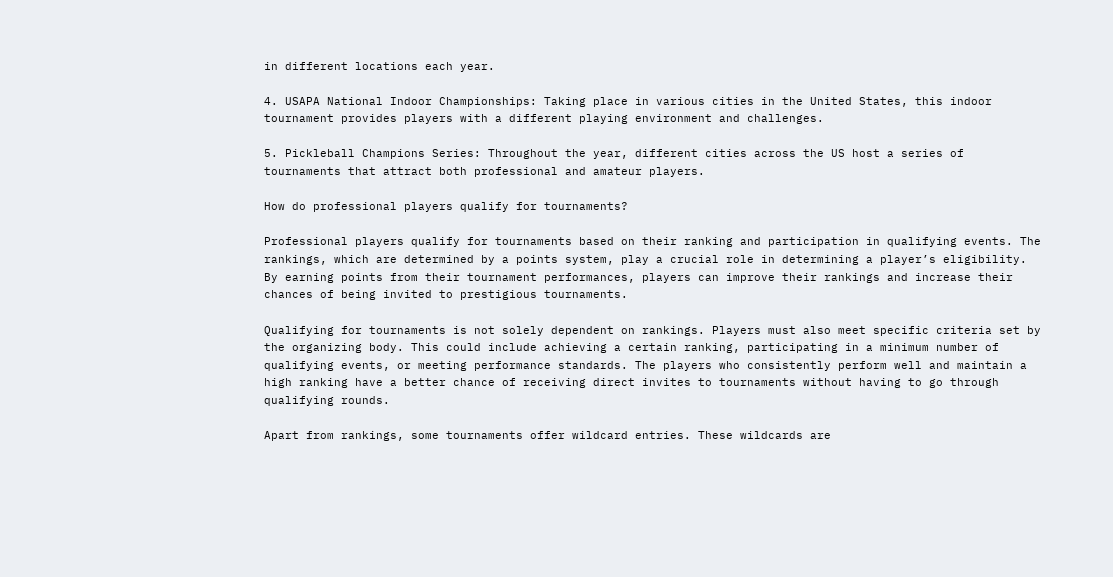in different locations each year.

4. USAPA National Indoor Championships: Taking place in various cities in the United States, this indoor tournament provides players with a different playing environment and challenges.

5. Pickleball Champions Series: Throughout the year, different cities across the US host a series of tournaments that attract both professional and amateur players.

How do professional players qualify for tournaments?

Professional players qualify for tournaments based on their ranking and participation in qualifying events. The rankings, which are determined by a points system, play a crucial role in determining a player’s eligibility. By earning points from their tournament performances, players can improve their rankings and increase their chances of being invited to prestigious tournaments.

Qualifying for tournaments is not solely dependent on rankings. Players must also meet specific criteria set by the organizing body. This could include achieving a certain ranking, participating in a minimum number of qualifying events, or meeting performance standards. The players who consistently perform well and maintain a high ranking have a better chance of receiving direct invites to tournaments without having to go through qualifying rounds.

Apart from rankings, some tournaments offer wildcard entries. These wildcards are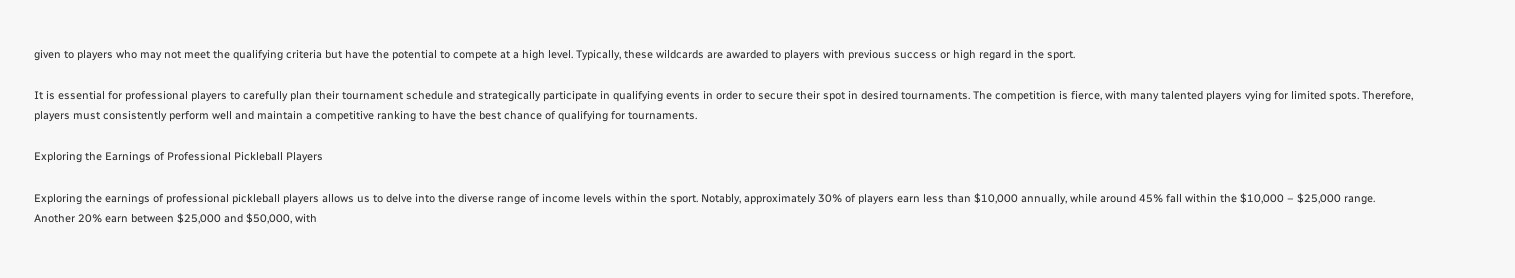given to players who may not meet the qualifying criteria but have the potential to compete at a high level. Typically, these wildcards are awarded to players with previous success or high regard in the sport.

It is essential for professional players to carefully plan their tournament schedule and strategically participate in qualifying events in order to secure their spot in desired tournaments. The competition is fierce, with many talented players vying for limited spots. Therefore, players must consistently perform well and maintain a competitive ranking to have the best chance of qualifying for tournaments.

Exploring the Earnings of Professional Pickleball Players

Exploring the earnings of professional pickleball players allows us to delve into the diverse range of income levels within the sport. Notably, approximately 30% of players earn less than $10,000 annually, while around 45% fall within the $10,000 – $25,000 range. Another 20% earn between $25,000 and $50,000, with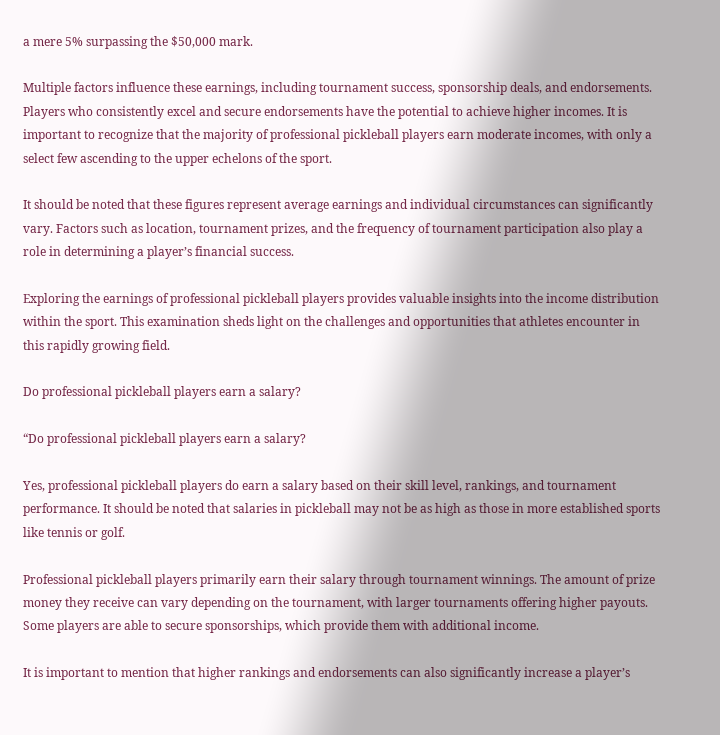a mere 5% surpassing the $50,000 mark.

Multiple factors influence these earnings, including tournament success, sponsorship deals, and endorsements. Players who consistently excel and secure endorsements have the potential to achieve higher incomes. It is important to recognize that the majority of professional pickleball players earn moderate incomes, with only a select few ascending to the upper echelons of the sport.

It should be noted that these figures represent average earnings and individual circumstances can significantly vary. Factors such as location, tournament prizes, and the frequency of tournament participation also play a role in determining a player’s financial success.

Exploring the earnings of professional pickleball players provides valuable insights into the income distribution within the sport. This examination sheds light on the challenges and opportunities that athletes encounter in this rapidly growing field.

Do professional pickleball players earn a salary?

“Do professional pickleball players earn a salary?

Yes, professional pickleball players do earn a salary based on their skill level, rankings, and tournament performance. It should be noted that salaries in pickleball may not be as high as those in more established sports like tennis or golf.

Professional pickleball players primarily earn their salary through tournament winnings. The amount of prize money they receive can vary depending on the tournament, with larger tournaments offering higher payouts. Some players are able to secure sponsorships, which provide them with additional income.

It is important to mention that higher rankings and endorsements can also significantly increase a player’s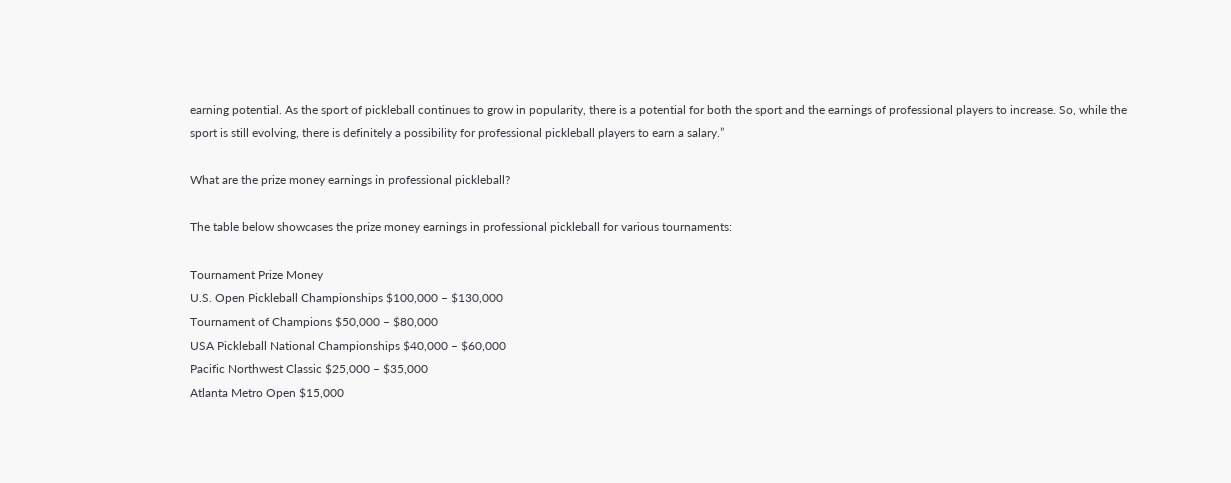earning potential. As the sport of pickleball continues to grow in popularity, there is a potential for both the sport and the earnings of professional players to increase. So, while the sport is still evolving, there is definitely a possibility for professional pickleball players to earn a salary.”

What are the prize money earnings in professional pickleball?

The table below showcases the prize money earnings in professional pickleball for various tournaments:

Tournament Prize Money
U.S. Open Pickleball Championships $100,000 – $130,000
Tournament of Champions $50,000 – $80,000
USA Pickleball National Championships $40,000 – $60,000
Pacific Northwest Classic $25,000 – $35,000
Atlanta Metro Open $15,000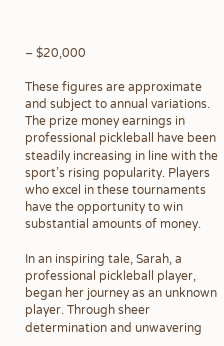– $20,000

These figures are approximate and subject to annual variations. The prize money earnings in professional pickleball have been steadily increasing in line with the sport’s rising popularity. Players who excel in these tournaments have the opportunity to win substantial amounts of money.

In an inspiring tale, Sarah, a professional pickleball player, began her journey as an unknown player. Through sheer determination and unwavering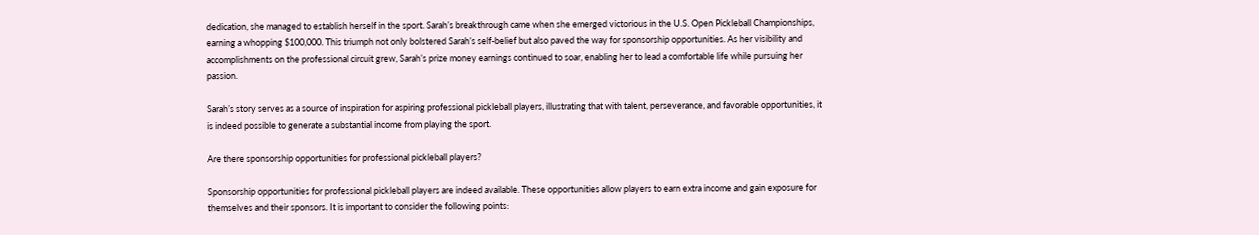dedication, she managed to establish herself in the sport. Sarah’s breakthrough came when she emerged victorious in the U.S. Open Pickleball Championships, earning a whopping $100,000. This triumph not only bolstered Sarah’s self-belief but also paved the way for sponsorship opportunities. As her visibility and accomplishments on the professional circuit grew, Sarah’s prize money earnings continued to soar, enabling her to lead a comfortable life while pursuing her passion.

Sarah’s story serves as a source of inspiration for aspiring professional pickleball players, illustrating that with talent, perseverance, and favorable opportunities, it is indeed possible to generate a substantial income from playing the sport.

Are there sponsorship opportunities for professional pickleball players?

Sponsorship opportunities for professional pickleball players are indeed available. These opportunities allow players to earn extra income and gain exposure for themselves and their sponsors. It is important to consider the following points: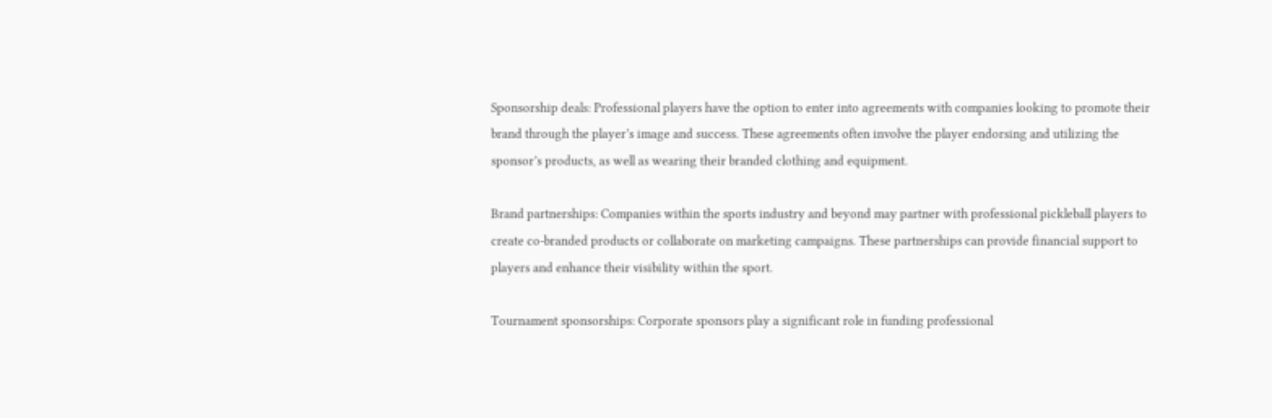Sponsorship deals: Professional players have the option to enter into agreements with companies looking to promote their brand through the player’s image and success. These agreements often involve the player endorsing and utilizing the sponsor’s products, as well as wearing their branded clothing and equipment.

Brand partnerships: Companies within the sports industry and beyond may partner with professional pickleball players to create co-branded products or collaborate on marketing campaigns. These partnerships can provide financial support to players and enhance their visibility within the sport.

Tournament sponsorships: Corporate sponsors play a significant role in funding professional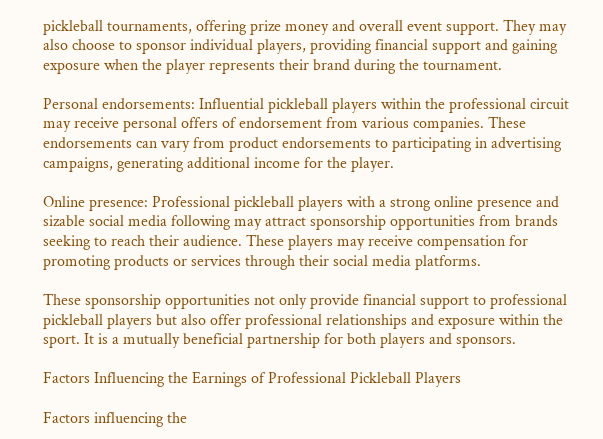pickleball tournaments, offering prize money and overall event support. They may also choose to sponsor individual players, providing financial support and gaining exposure when the player represents their brand during the tournament.

Personal endorsements: Influential pickleball players within the professional circuit may receive personal offers of endorsement from various companies. These endorsements can vary from product endorsements to participating in advertising campaigns, generating additional income for the player.

Online presence: Professional pickleball players with a strong online presence and sizable social media following may attract sponsorship opportunities from brands seeking to reach their audience. These players may receive compensation for promoting products or services through their social media platforms.

These sponsorship opportunities not only provide financial support to professional pickleball players but also offer professional relationships and exposure within the sport. It is a mutually beneficial partnership for both players and sponsors.

Factors Influencing the Earnings of Professional Pickleball Players

Factors influencing the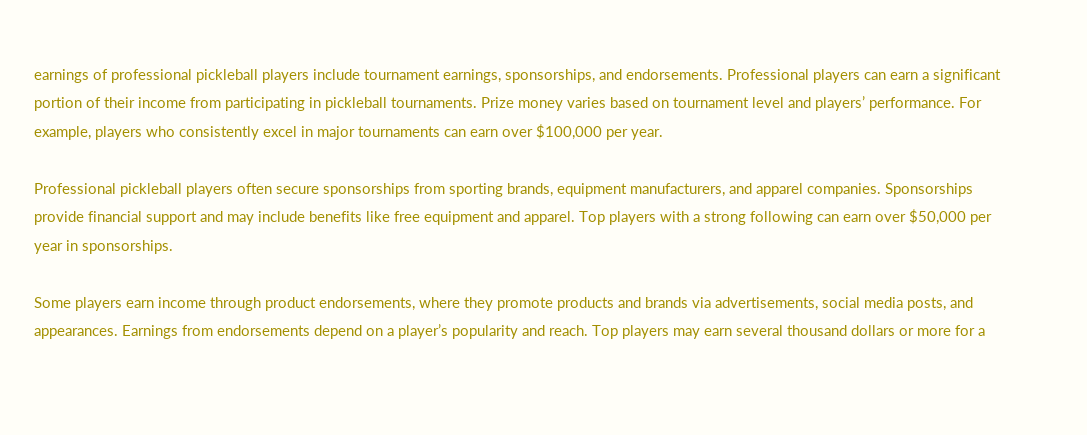earnings of professional pickleball players include tournament earnings, sponsorships, and endorsements. Professional players can earn a significant portion of their income from participating in pickleball tournaments. Prize money varies based on tournament level and players’ performance. For example, players who consistently excel in major tournaments can earn over $100,000 per year.

Professional pickleball players often secure sponsorships from sporting brands, equipment manufacturers, and apparel companies. Sponsorships provide financial support and may include benefits like free equipment and apparel. Top players with a strong following can earn over $50,000 per year in sponsorships.

Some players earn income through product endorsements, where they promote products and brands via advertisements, social media posts, and appearances. Earnings from endorsements depend on a player’s popularity and reach. Top players may earn several thousand dollars or more for a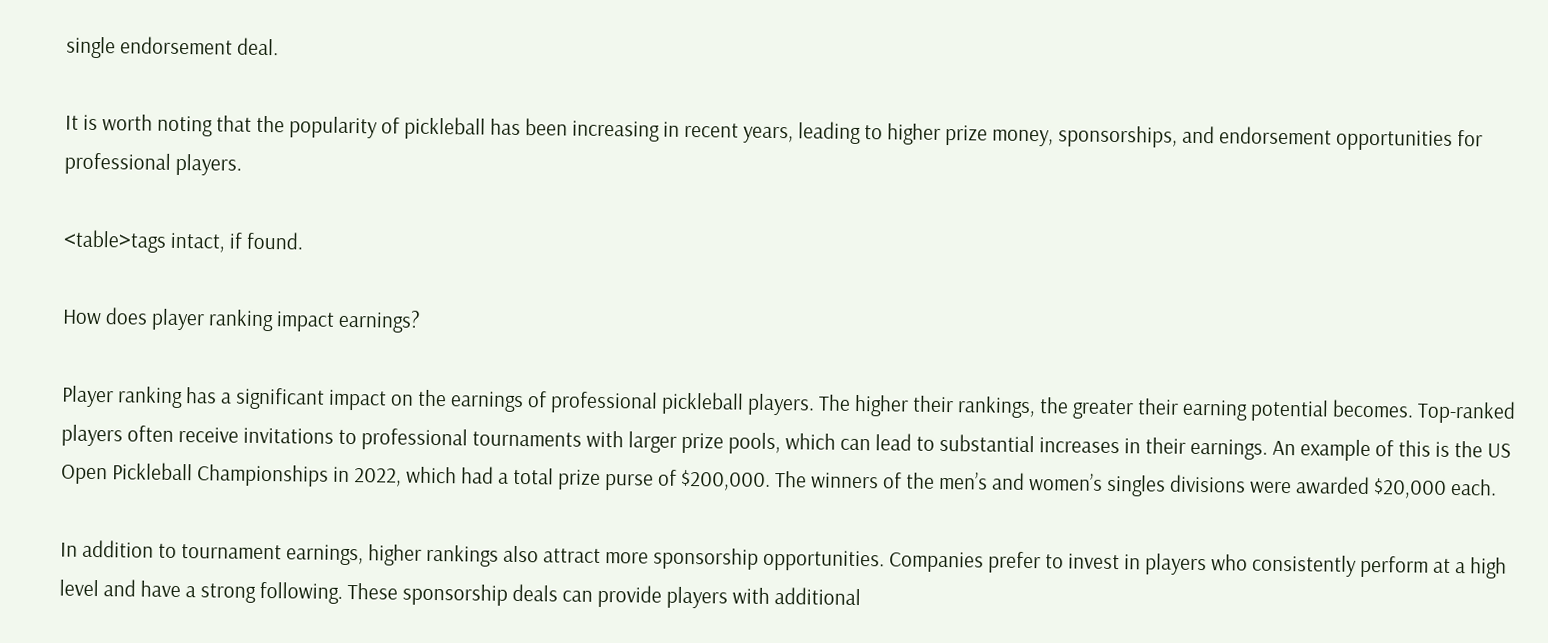single endorsement deal.

It is worth noting that the popularity of pickleball has been increasing in recent years, leading to higher prize money, sponsorships, and endorsement opportunities for professional players.

<table>tags intact, if found.

How does player ranking impact earnings?

Player ranking has a significant impact on the earnings of professional pickleball players. The higher their rankings, the greater their earning potential becomes. Top-ranked players often receive invitations to professional tournaments with larger prize pools, which can lead to substantial increases in their earnings. An example of this is the US Open Pickleball Championships in 2022, which had a total prize purse of $200,000. The winners of the men’s and women’s singles divisions were awarded $20,000 each.

In addition to tournament earnings, higher rankings also attract more sponsorship opportunities. Companies prefer to invest in players who consistently perform at a high level and have a strong following. These sponsorship deals can provide players with additional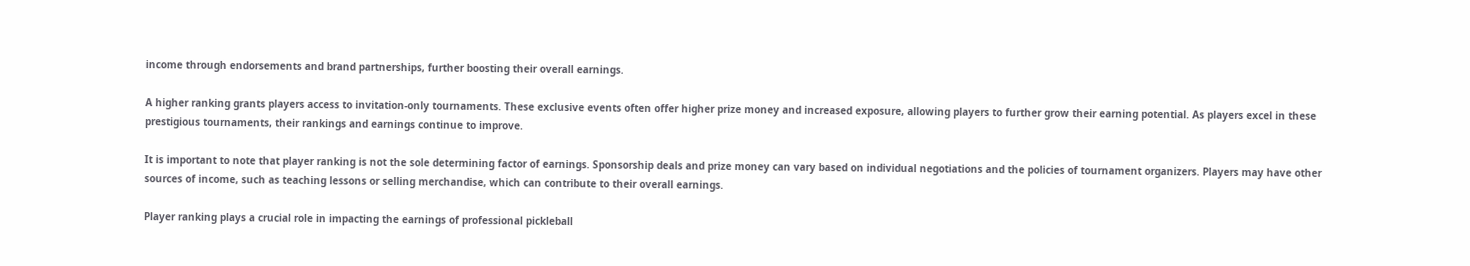income through endorsements and brand partnerships, further boosting their overall earnings.

A higher ranking grants players access to invitation-only tournaments. These exclusive events often offer higher prize money and increased exposure, allowing players to further grow their earning potential. As players excel in these prestigious tournaments, their rankings and earnings continue to improve.

It is important to note that player ranking is not the sole determining factor of earnings. Sponsorship deals and prize money can vary based on individual negotiations and the policies of tournament organizers. Players may have other sources of income, such as teaching lessons or selling merchandise, which can contribute to their overall earnings.

Player ranking plays a crucial role in impacting the earnings of professional pickleball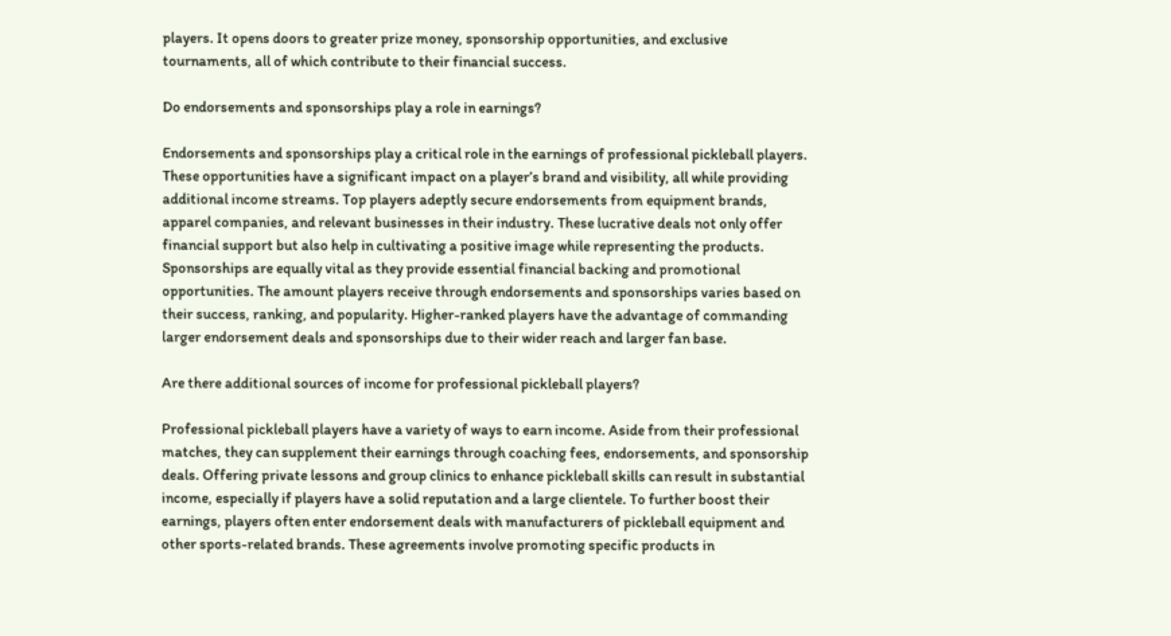players. It opens doors to greater prize money, sponsorship opportunities, and exclusive tournaments, all of which contribute to their financial success.

Do endorsements and sponsorships play a role in earnings?

Endorsements and sponsorships play a critical role in the earnings of professional pickleball players. These opportunities have a significant impact on a player’s brand and visibility, all while providing additional income streams. Top players adeptly secure endorsements from equipment brands, apparel companies, and relevant businesses in their industry. These lucrative deals not only offer financial support but also help in cultivating a positive image while representing the products. Sponsorships are equally vital as they provide essential financial backing and promotional opportunities. The amount players receive through endorsements and sponsorships varies based on their success, ranking, and popularity. Higher-ranked players have the advantage of commanding larger endorsement deals and sponsorships due to their wider reach and larger fan base.

Are there additional sources of income for professional pickleball players?

Professional pickleball players have a variety of ways to earn income. Aside from their professional matches, they can supplement their earnings through coaching fees, endorsements, and sponsorship deals. Offering private lessons and group clinics to enhance pickleball skills can result in substantial income, especially if players have a solid reputation and a large clientele. To further boost their earnings, players often enter endorsement deals with manufacturers of pickleball equipment and other sports-related brands. These agreements involve promoting specific products in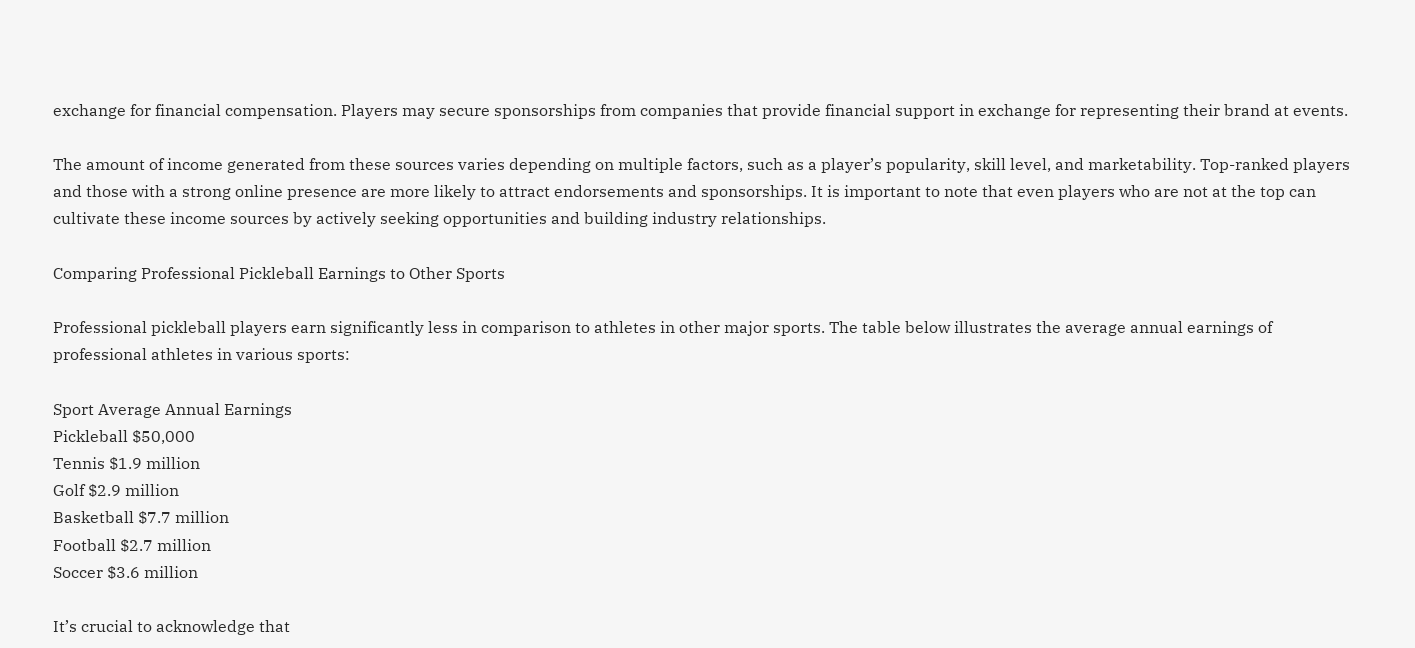exchange for financial compensation. Players may secure sponsorships from companies that provide financial support in exchange for representing their brand at events.

The amount of income generated from these sources varies depending on multiple factors, such as a player’s popularity, skill level, and marketability. Top-ranked players and those with a strong online presence are more likely to attract endorsements and sponsorships. It is important to note that even players who are not at the top can cultivate these income sources by actively seeking opportunities and building industry relationships.

Comparing Professional Pickleball Earnings to Other Sports

Professional pickleball players earn significantly less in comparison to athletes in other major sports. The table below illustrates the average annual earnings of professional athletes in various sports:

Sport Average Annual Earnings
Pickleball $50,000
Tennis $1.9 million
Golf $2.9 million
Basketball $7.7 million
Football $2.7 million
Soccer $3.6 million

It’s crucial to acknowledge that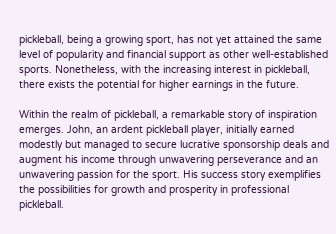pickleball, being a growing sport, has not yet attained the same level of popularity and financial support as other well-established sports. Nonetheless, with the increasing interest in pickleball, there exists the potential for higher earnings in the future.

Within the realm of pickleball, a remarkable story of inspiration emerges. John, an ardent pickleball player, initially earned modestly but managed to secure lucrative sponsorship deals and augment his income through unwavering perseverance and an unwavering passion for the sport. His success story exemplifies the possibilities for growth and prosperity in professional pickleball.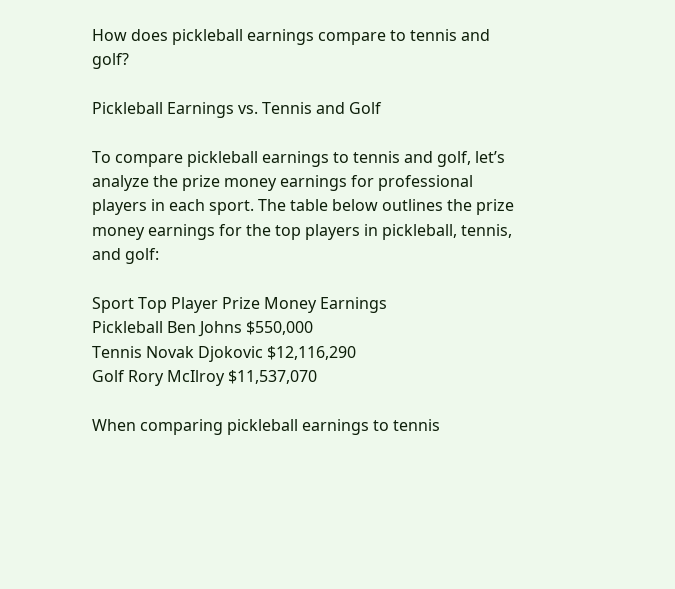How does pickleball earnings compare to tennis and golf?

Pickleball Earnings vs. Tennis and Golf

To compare pickleball earnings to tennis and golf, let’s analyze the prize money earnings for professional players in each sport. The table below outlines the prize money earnings for the top players in pickleball, tennis, and golf:

Sport Top Player Prize Money Earnings
Pickleball Ben Johns $550,000
Tennis Novak Djokovic $12,116,290
Golf Rory McIlroy $11,537,070

When comparing pickleball earnings to tennis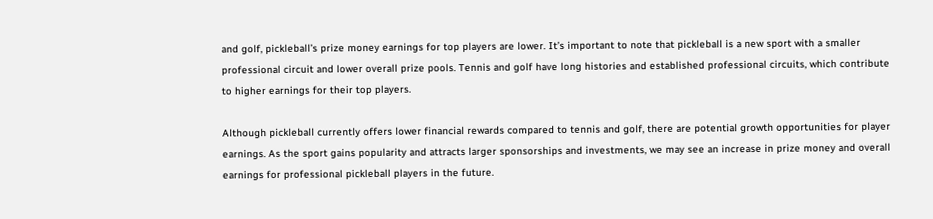and golf, pickleball’s prize money earnings for top players are lower. It’s important to note that pickleball is a new sport with a smaller professional circuit and lower overall prize pools. Tennis and golf have long histories and established professional circuits, which contribute to higher earnings for their top players.

Although pickleball currently offers lower financial rewards compared to tennis and golf, there are potential growth opportunities for player earnings. As the sport gains popularity and attracts larger sponsorships and investments, we may see an increase in prize money and overall earnings for professional pickleball players in the future.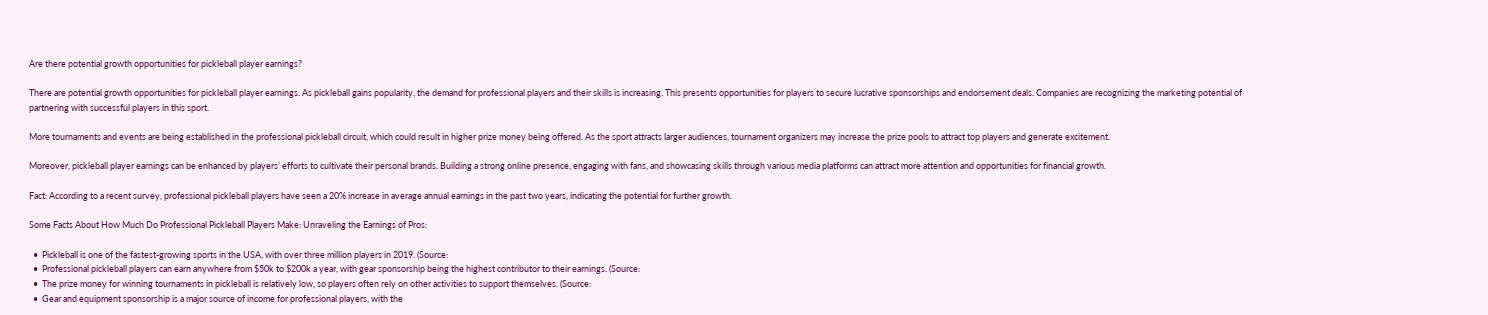Are there potential growth opportunities for pickleball player earnings?

There are potential growth opportunities for pickleball player earnings. As pickleball gains popularity, the demand for professional players and their skills is increasing. This presents opportunities for players to secure lucrative sponsorships and endorsement deals. Companies are recognizing the marketing potential of partnering with successful players in this sport.

More tournaments and events are being established in the professional pickleball circuit, which could result in higher prize money being offered. As the sport attracts larger audiences, tournament organizers may increase the prize pools to attract top players and generate excitement.

Moreover, pickleball player earnings can be enhanced by players’ efforts to cultivate their personal brands. Building a strong online presence, engaging with fans, and showcasing skills through various media platforms can attract more attention and opportunities for financial growth.

Fact: According to a recent survey, professional pickleball players have seen a 20% increase in average annual earnings in the past two years, indicating the potential for further growth.

Some Facts About How Much Do Professional Pickleball Players Make: Unraveling the Earnings of Pros:

  •  Pickleball is one of the fastest-growing sports in the USA, with over three million players in 2019. (Source:
  •  Professional pickleball players can earn anywhere from $50k to $200k a year, with gear sponsorship being the highest contributor to their earnings. (Source:
  •  The prize money for winning tournaments in pickleball is relatively low, so players often rely on other activities to support themselves. (Source:
  •  Gear and equipment sponsorship is a major source of income for professional players, with the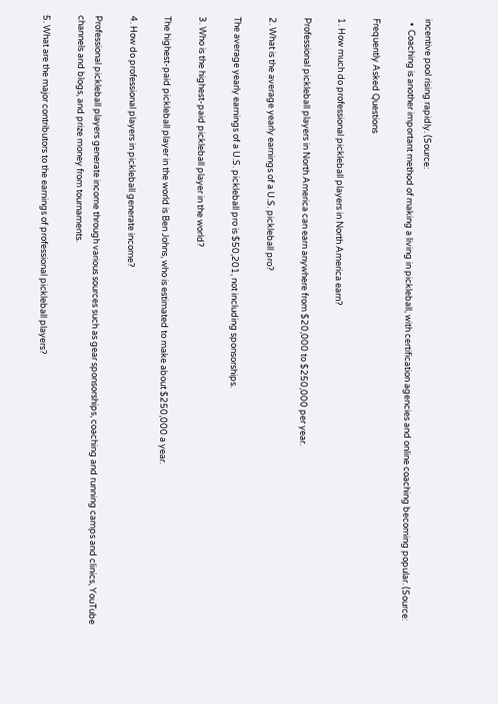incentive pool rising rapidly. (Source:
  •  Coaching is another important method of making a living in pickleball, with certification agencies and online coaching becoming popular. (Source:

Frequently Asked Questions

1. How much do professional pickleball players in North America earn?

Professional pickleball players in North America can earn anywhere from $20,000 to $250,000 per year.

2. What is the average yearly earnings of a U.S. pickleball pro?

The average yearly earnings of a U.S. pickleball pro is $50,201, not including sponsorships.

3. Who is the highest-paid pickleball player in the world?

The highest-paid pickleball player in the world is Ben Johns, who is estimated to make about $250,000 a year.

4. How do professional players in pickleball generate income?

Professional pickleball players generate income through various sources such as gear sponsorships, coaching and running camps and clinics, YouTube channels and blogs, and prize money from tournaments.

5. What are the major contributors to the earnings of professional pickleball players?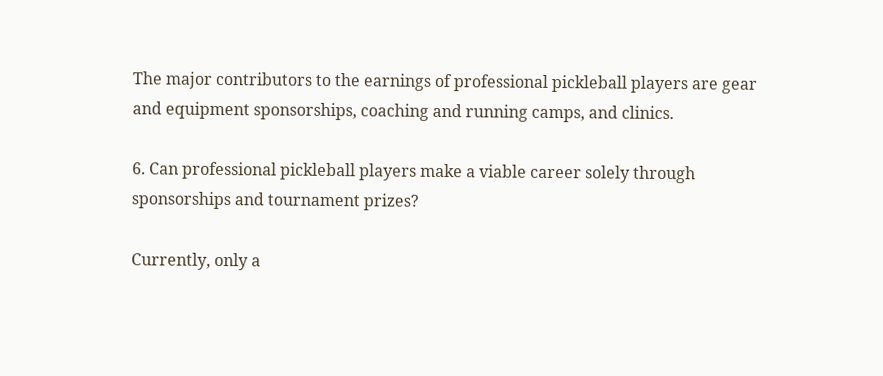The major contributors to the earnings of professional pickleball players are gear and equipment sponsorships, coaching and running camps, and clinics.

6. Can professional pickleball players make a viable career solely through sponsorships and tournament prizes?

Currently, only a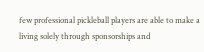few professional pickleball players are able to make a living solely through sponsorships and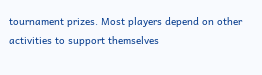tournament prizes. Most players depend on other activities to support themselves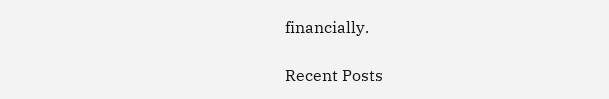financially.

Recent Posts